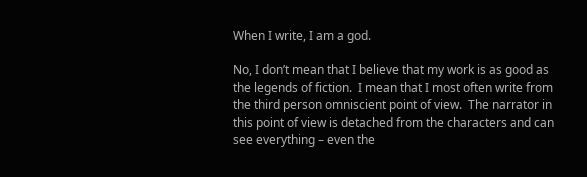When I write, I am a god.

No, I don’t mean that I believe that my work is as good as the legends of fiction.  I mean that I most often write from the third person omniscient point of view.  The narrator in this point of view is detached from the characters and can see everything – even the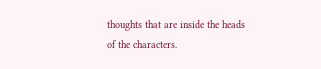thoughts that are inside the heads of the characters.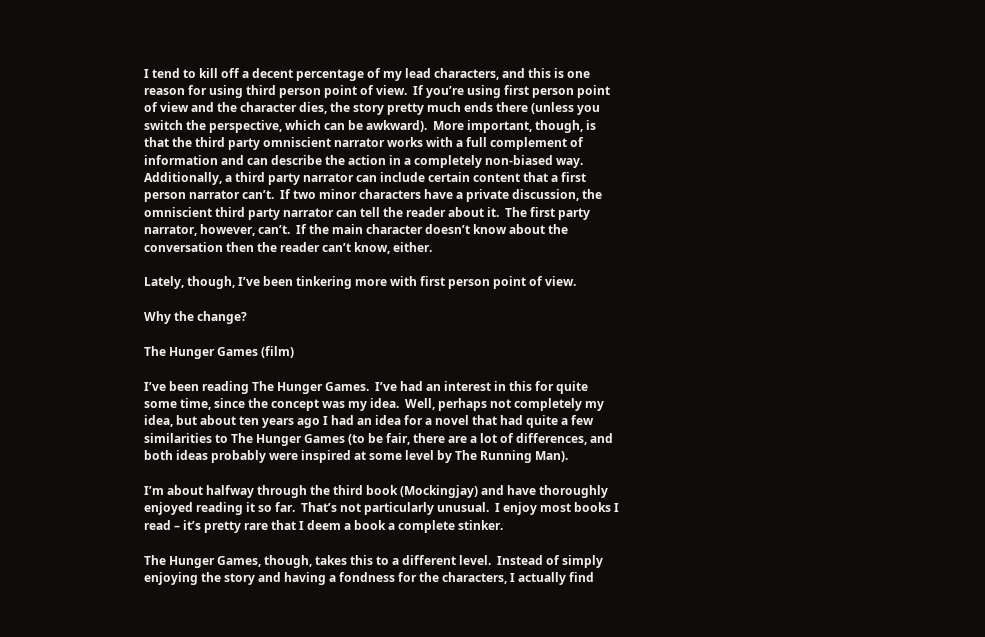I tend to kill off a decent percentage of my lead characters, and this is one reason for using third person point of view.  If you’re using first person point of view and the character dies, the story pretty much ends there (unless you switch the perspective, which can be awkward).  More important, though, is that the third party omniscient narrator works with a full complement of information and can describe the action in a completely non-biased way.  Additionally, a third party narrator can include certain content that a first person narrator can’t.  If two minor characters have a private discussion, the omniscient third party narrator can tell the reader about it.  The first party narrator, however, can’t.  If the main character doesn’t know about the conversation then the reader can’t know, either.

Lately, though, I’ve been tinkering more with first person point of view.

Why the change?

The Hunger Games (film)

I’ve been reading The Hunger Games.  I’ve had an interest in this for quite some time, since the concept was my idea.  Well, perhaps not completely my idea, but about ten years ago I had an idea for a novel that had quite a few similarities to The Hunger Games (to be fair, there are a lot of differences, and both ideas probably were inspired at some level by The Running Man).

I’m about halfway through the third book (Mockingjay) and have thoroughly enjoyed reading it so far.  That’s not particularly unusual.  I enjoy most books I read – it’s pretty rare that I deem a book a complete stinker.

The Hunger Games, though, takes this to a different level.  Instead of simply enjoying the story and having a fondness for the characters, I actually find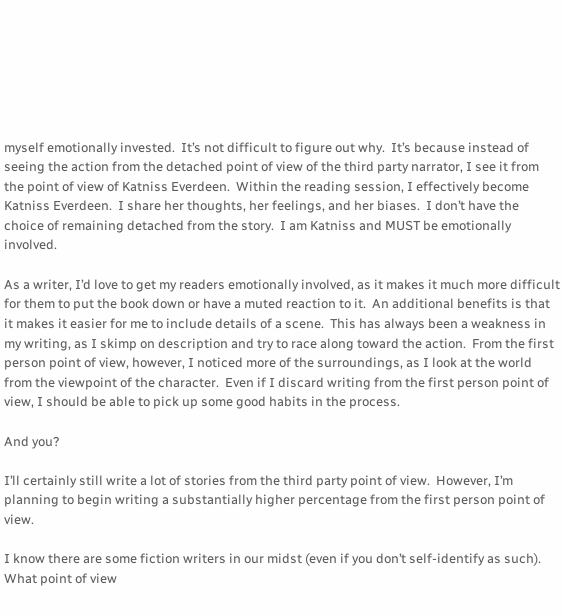myself emotionally invested.  It’s not difficult to figure out why.  It’s because instead of seeing the action from the detached point of view of the third party narrator, I see it from the point of view of Katniss Everdeen.  Within the reading session, I effectively become Katniss Everdeen.  I share her thoughts, her feelings, and her biases.  I don’t have the choice of remaining detached from the story.  I am Katniss and MUST be emotionally involved.

As a writer, I’d love to get my readers emotionally involved, as it makes it much more difficult for them to put the book down or have a muted reaction to it.  An additional benefits is that it makes it easier for me to include details of a scene.  This has always been a weakness in my writing, as I skimp on description and try to race along toward the action.  From the first person point of view, however, I noticed more of the surroundings, as I look at the world from the viewpoint of the character.  Even if I discard writing from the first person point of view, I should be able to pick up some good habits in the process.

And you?

I’ll certainly still write a lot of stories from the third party point of view.  However, I’m planning to begin writing a substantially higher percentage from the first person point of view.

I know there are some fiction writers in our midst (even if you don’t self-identify as such).  What point of view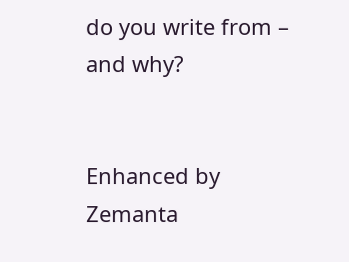do you write from – and why?


Enhanced by Zemanta